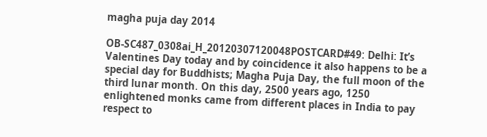magha puja day 2014

OB-SC487_0308ai_H_20120307120048POSTCARD#49: Delhi: It’s Valentines Day today and by coincidence it also happens to be a special day for Buddhists; Magha Puja Day, the full moon of the third lunar month. On this day, 2500 years ago, 1250 enlightened monks came from different places in India to pay respect to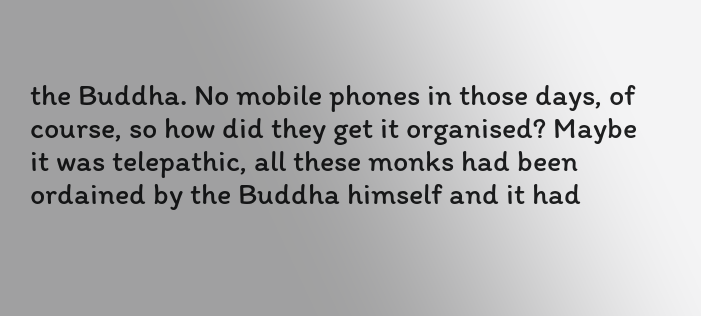the Buddha. No mobile phones in those days, of course, so how did they get it organised? Maybe it was telepathic, all these monks had been ordained by the Buddha himself and it had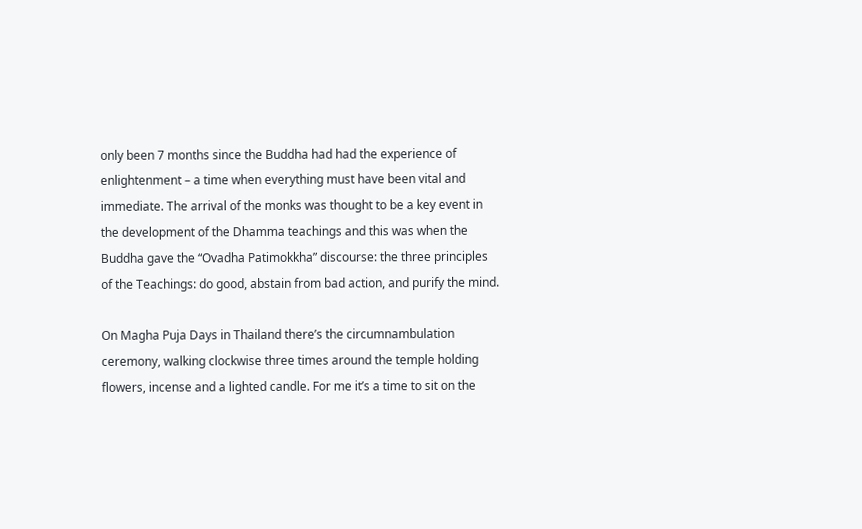only been 7 months since the Buddha had had the experience of enlightenment – a time when everything must have been vital and immediate. The arrival of the monks was thought to be a key event in the development of the Dhamma teachings and this was when the Buddha gave the “Ovadha Patimokkha” discourse: the three principles of the Teachings: do good, abstain from bad action, and purify the mind.

On Magha Puja Days in Thailand there’s the circumnambulation ceremony, walking clockwise three times around the temple holding flowers, incense and a lighted candle. For me it’s a time to sit on the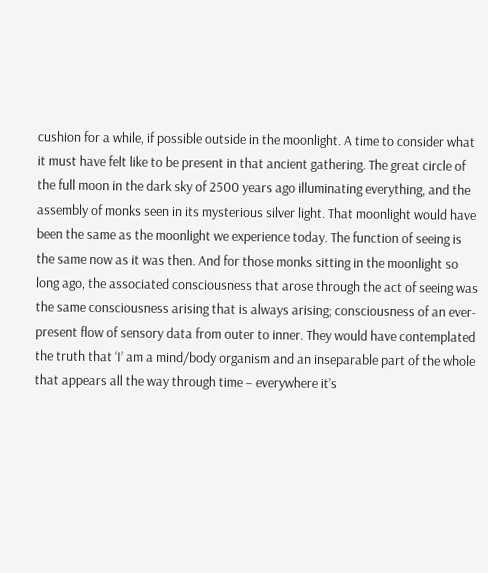cushion for a while, if possible outside in the moonlight. A time to consider what it must have felt like to be present in that ancient gathering. The great circle of the full moon in the dark sky of 2500 years ago illuminating everything, and the assembly of monks seen in its mysterious silver light. That moonlight would have been the same as the moonlight we experience today. The function of seeing is the same now as it was then. And for those monks sitting in the moonlight so long ago, the associated consciousness that arose through the act of seeing was the same consciousness arising that is always arising; consciousness of an ever-present flow of sensory data from outer to inner. They would have contemplated the truth that ‘I’ am a mind/body organism and an inseparable part of the whole that appears all the way through time – everywhere it’s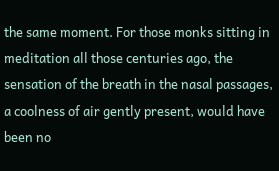the same moment. For those monks sitting in meditation all those centuries ago, the sensation of the breath in the nasal passages, a coolness of air gently present, would have been no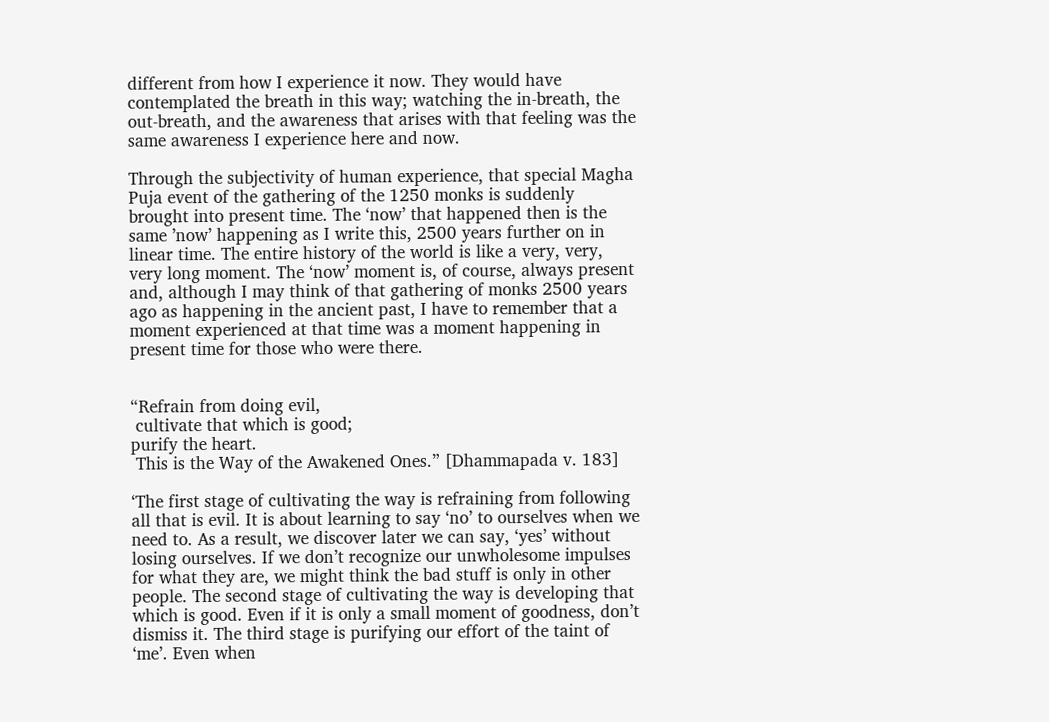different from how I experience it now. They would have contemplated the breath in this way; watching the in-breath, the out-breath, and the awareness that arises with that feeling was the same awareness I experience here and now.

Through the subjectivity of human experience, that special Magha Puja event of the gathering of the 1250 monks is suddenly brought into present time. The ‘now’ that happened then is the same ’now’ happening as I write this, 2500 years further on in linear time. The entire history of the world is like a very, very, very long moment. The ‘now’ moment is, of course, always present and, although I may think of that gathering of monks 2500 years ago as happening in the ancient past, I have to remember that a moment experienced at that time was a moment happening in present time for those who were there.


“Refrain from doing evil,
 cultivate that which is good;
purify the heart.
 This is the Way of the Awakened Ones.” [Dhammapada v. 183]

‘The first stage of cultivating the way is refraining from following all that is evil. It is about learning to say ‘no’ to ourselves when we need to. As a result, we discover later we can say, ‘yes’ without losing ourselves. If we don’t recognize our unwholesome impulses for what they are, we might think the bad stuff is only in other people. The second stage of cultivating the way is developing that which is good. Even if it is only a small moment of goodness, don’t dismiss it. The third stage is purifying our effort of the taint of ‘me’. Even when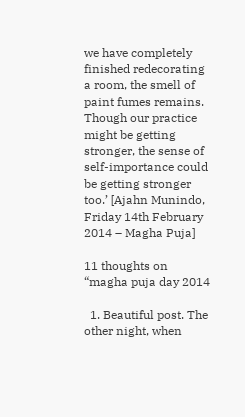we have completely finished redecorating a room, the smell of paint fumes remains. Though our practice might be getting stronger, the sense of self-importance could be getting stronger too.’ [Ajahn Munindo, Friday 14th February 2014 – Magha Puja]

11 thoughts on “magha puja day 2014

  1. Beautiful post. The other night, when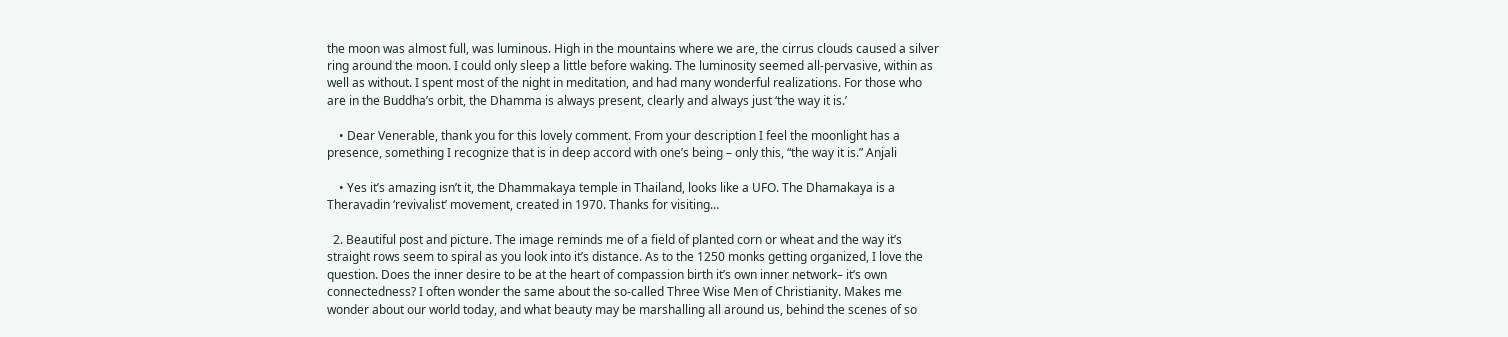the moon was almost full, was luminous. High in the mountains where we are, the cirrus clouds caused a silver ring around the moon. I could only sleep a little before waking. The luminosity seemed all-pervasive, within as well as without. I spent most of the night in meditation, and had many wonderful realizations. For those who are in the Buddha’s orbit, the Dhamma is always present, clearly and always just ‘the way it is.’

    • Dear Venerable, thank you for this lovely comment. From your description I feel the moonlight has a presence, something I recognize that is in deep accord with one’s being – only this, “the way it is.” Anjali

    • Yes it’s amazing isn’t it, the Dhammakaya temple in Thailand, looks like a UFO. The Dhamakaya is a Theravadin ‘revivalist’ movement, created in 1970. Thanks for visiting…

  2. Beautiful post and picture. The image reminds me of a field of planted corn or wheat and the way it’s straight rows seem to spiral as you look into it’s distance. As to the 1250 monks getting organized, I love the question. Does the inner desire to be at the heart of compassion birth it’s own inner network– it’s own connectedness? I often wonder the same about the so-called Three Wise Men of Christianity. Makes me wonder about our world today, and what beauty may be marshalling all around us, behind the scenes of so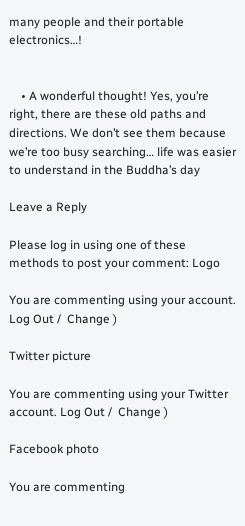many people and their portable electronics…!


    • A wonderful thought! Yes, you’re right, there are these old paths and directions. We don’t see them because we’re too busy searching… life was easier to understand in the Buddha’s day

Leave a Reply

Please log in using one of these methods to post your comment: Logo

You are commenting using your account. Log Out /  Change )

Twitter picture

You are commenting using your Twitter account. Log Out /  Change )

Facebook photo

You are commenting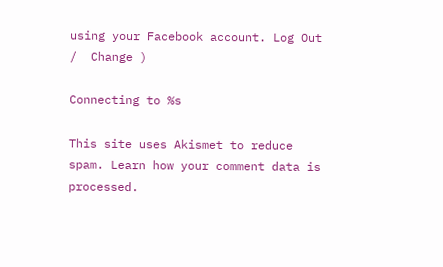using your Facebook account. Log Out /  Change )

Connecting to %s

This site uses Akismet to reduce spam. Learn how your comment data is processed.